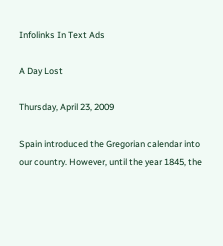Infolinks In Text Ads

A Day Lost

Thursday, April 23, 2009

Spain introduced the Gregorian calendar into our country. However, until the year 1845, the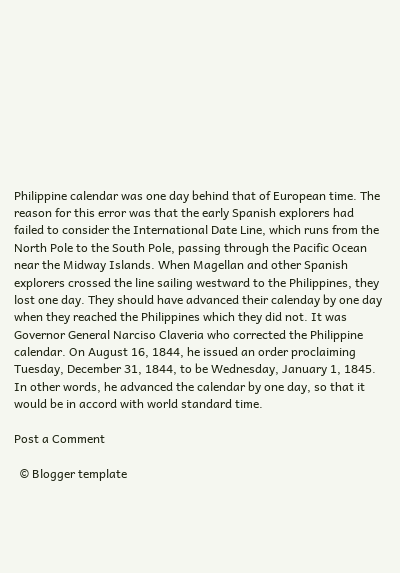Philippine calendar was one day behind that of European time. The reason for this error was that the early Spanish explorers had failed to consider the International Date Line, which runs from the North Pole to the South Pole, passing through the Pacific Ocean near the Midway Islands. When Magellan and other Spanish explorers crossed the line sailing westward to the Philippines, they lost one day. They should have advanced their calenday by one day when they reached the Philippines which they did not. It was Governor General Narciso Claveria who corrected the Philippine calendar. On August 16, 1844, he issued an order proclaiming Tuesday, December 31, 1844, to be Wednesday, January 1, 1845. In other words, he advanced the calendar by one day, so that it would be in accord with world standard time.

Post a Comment

  © Blogger template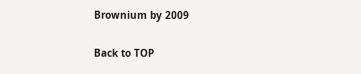Brownium by 2009

Back to TOP